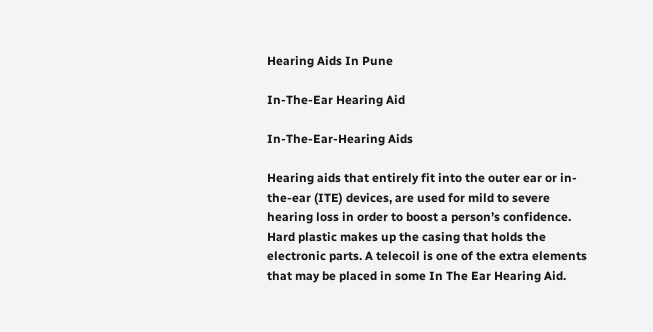Hearing Aids In Pune

In-The-Ear Hearing Aid

In-The-Ear-Hearing Aids

Hearing aids that entirely fit into the outer ear or in-the-ear (ITE) devices, are used for mild to severe hearing loss in order to boost a person’s confidence. Hard plastic makes up the casing that holds the electronic parts. A telecoil is one of the extra elements that may be placed in some In The Ear Hearing Aid.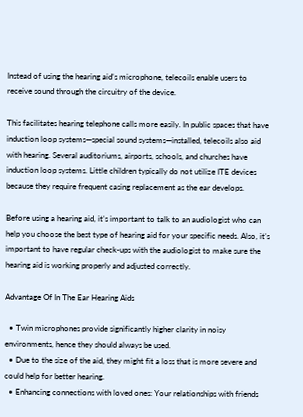Instead of using the hearing aid’s microphone, telecoils enable users to receive sound through the circuitry of the device.

This facilitates hearing telephone calls more easily. In public spaces that have induction loop systems—special sound systems—installed, telecoils also aid with hearing. Several auditoriums, airports, schools, and churches have induction loop systems. Little children typically do not utilize ITE devices because they require frequent casing replacement as the ear develops.

Before using a hearing aid, it’s important to talk to an audiologist who can help you choose the best type of hearing aid for your specific needs. Also, it’s important to have regular check-ups with the audiologist to make sure the hearing aid is working properly and adjusted correctly.

Advantage Of In The Ear Hearing Aids

  • Twin microphones provide significantly higher clarity in noisy environments, hence they should always be used.
  • Due to the size of the aid, they might fit a loss that is more severe and could help for better hearing.
  • Enhancing connections with loved ones: Your relationships with friends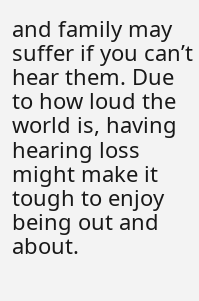and family may suffer if you can’t hear them. Due to how loud the world is, having hearing loss might make it tough to enjoy being out and about.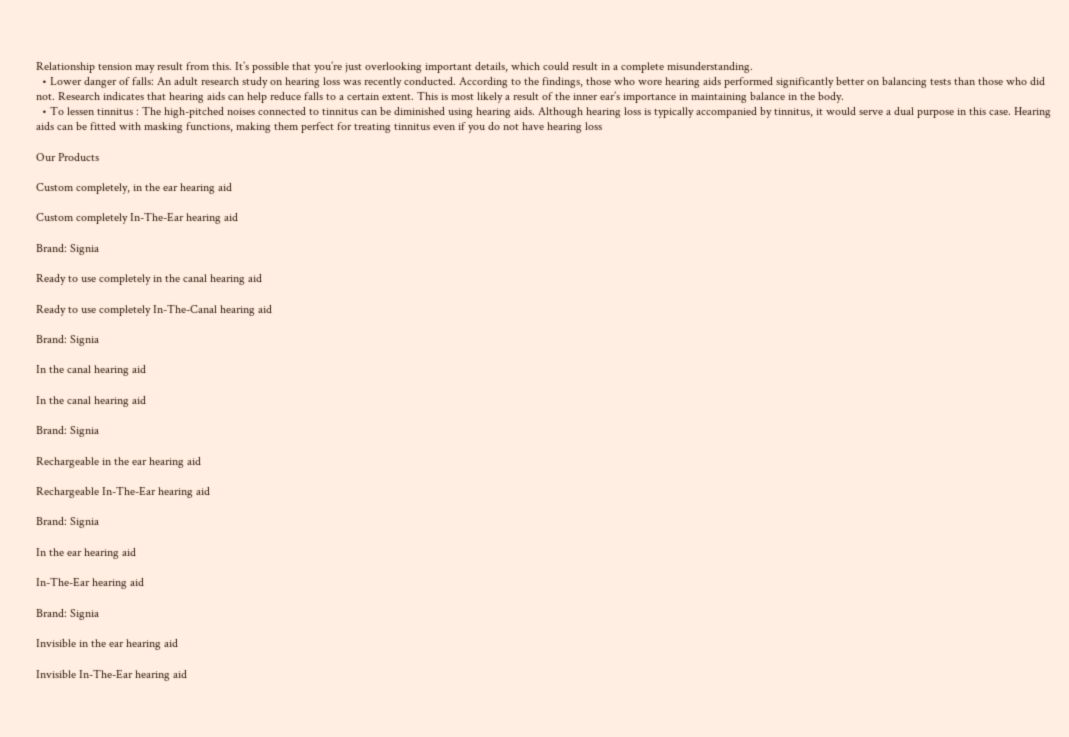Relationship tension may result from this. It’s possible that you’re just overlooking important details, which could result in a complete misunderstanding.
  • Lower danger of falls: An adult research study on hearing loss was recently conducted. According to the findings, those who wore hearing aids performed significantly better on balancing tests than those who did not. Research indicates that hearing aids can help reduce falls to a certain extent. This is most likely a result of the inner ear’s importance in maintaining balance in the body.
  • To lessen tinnitus : The high-pitched noises connected to tinnitus can be diminished using hearing aids. Although hearing loss is typically accompanied by tinnitus, it would serve a dual purpose in this case. Hearing aids can be fitted with masking functions, making them perfect for treating tinnitus even if you do not have hearing loss

Our Products

Custom completely, in the ear hearing aid

Custom completely In-The-Ear hearing aid

Brand: Signia

Ready to use completely in the canal hearing aid

Ready to use completely In-The-Canal hearing aid

Brand: Signia

In the canal hearing aid

In the canal hearing aid

Brand: Signia

Rechargeable in the ear hearing aid

Rechargeable In-The-Ear hearing aid

Brand: Signia

In the ear hearing aid

In-The-Ear hearing aid

Brand: Signia

Invisible in the ear hearing aid

Invisible In-The-Ear hearing aid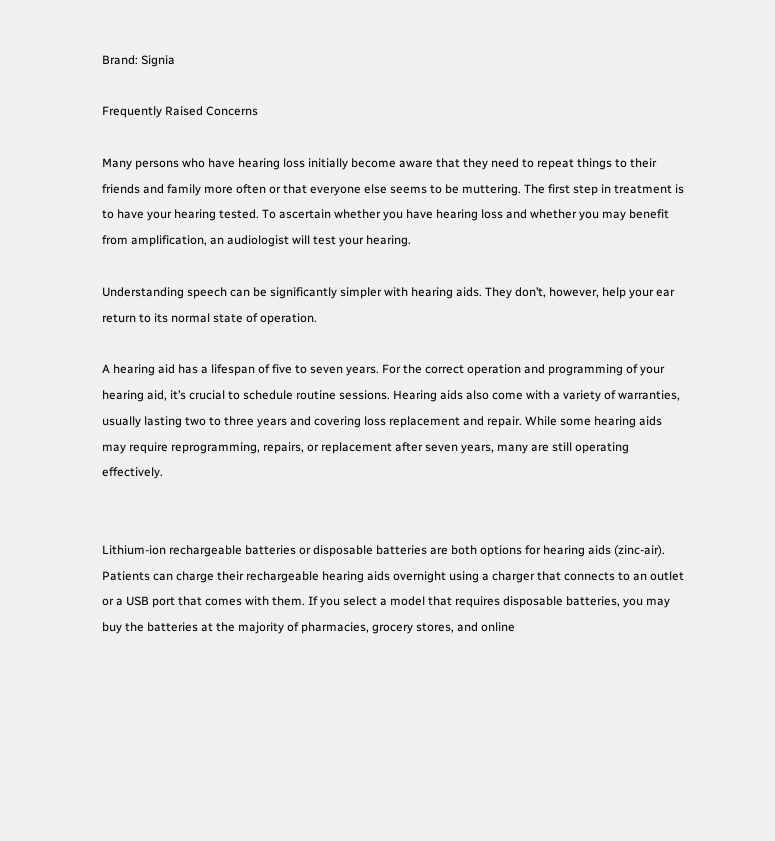Brand: Signia

Frequently Raised Concerns

Many persons who have hearing loss initially become aware that they need to repeat things to their friends and family more often or that everyone else seems to be muttering. The first step in treatment is to have your hearing tested. To ascertain whether you have hearing loss and whether you may benefit from amplification, an audiologist will test your hearing.

Understanding speech can be significantly simpler with hearing aids. They don’t, however, help your ear return to its normal state of operation.

A hearing aid has a lifespan of five to seven years. For the correct operation and programming of your hearing aid, it’s crucial to schedule routine sessions. Hearing aids also come with a variety of warranties, usually lasting two to three years and covering loss replacement and repair. While some hearing aids may require reprogramming, repairs, or replacement after seven years, many are still operating effectively.


Lithium-ion rechargeable batteries or disposable batteries are both options for hearing aids (zinc-air). Patients can charge their rechargeable hearing aids overnight using a charger that connects to an outlet or a USB port that comes with them. If you select a model that requires disposable batteries, you may buy the batteries at the majority of pharmacies, grocery stores, and online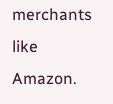merchants like Amazon.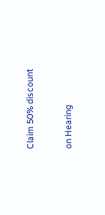Claim 50% discount

on Hearing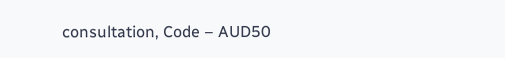consultation, Code – AUD50